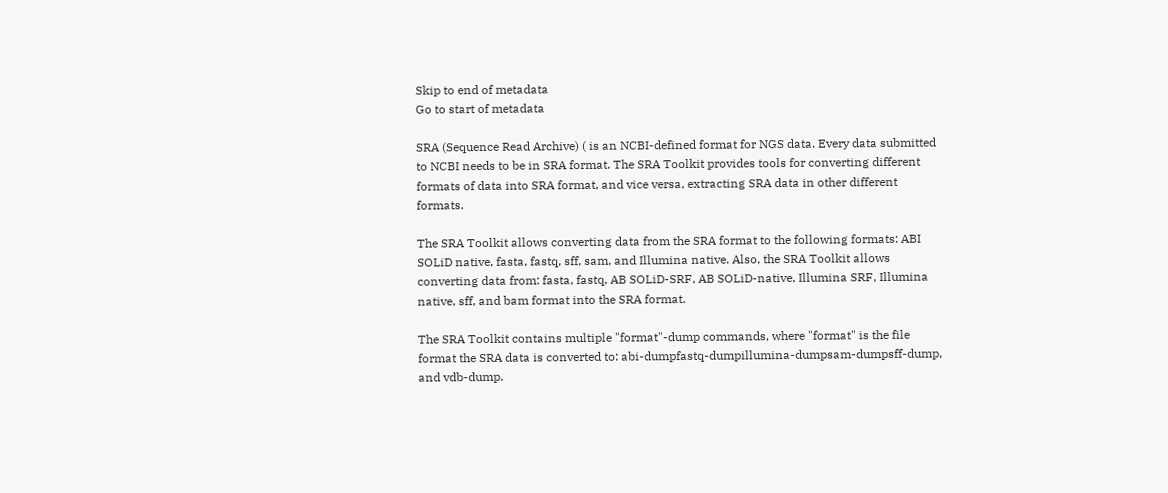Skip to end of metadata
Go to start of metadata

SRA (Sequence Read Archive) ( is an NCBI-defined format for NGS data. Every data submitted to NCBI needs to be in SRA format. The SRA Toolkit provides tools for converting different formats of data into SRA format, and vice versa, extracting SRA data in other different formats.

The SRA Toolkit allows converting data from the SRA format to the following formats: ABI SOLiD native, fasta, fastq, sff, sam, and Illumina native. Also, the SRA Toolkit allows converting data from: fasta, fastq, AB SOLiD-SRF, AB SOLiD-native, Illumina SRF, Illumina native, sff, and bam format into the SRA format.

The SRA Toolkit contains multiple "format"-dump commands, where "format" is the file format the SRA data is converted to: abi-dumpfastq-dumpillumina-dumpsam-dumpsff-dump, and vdb-dump.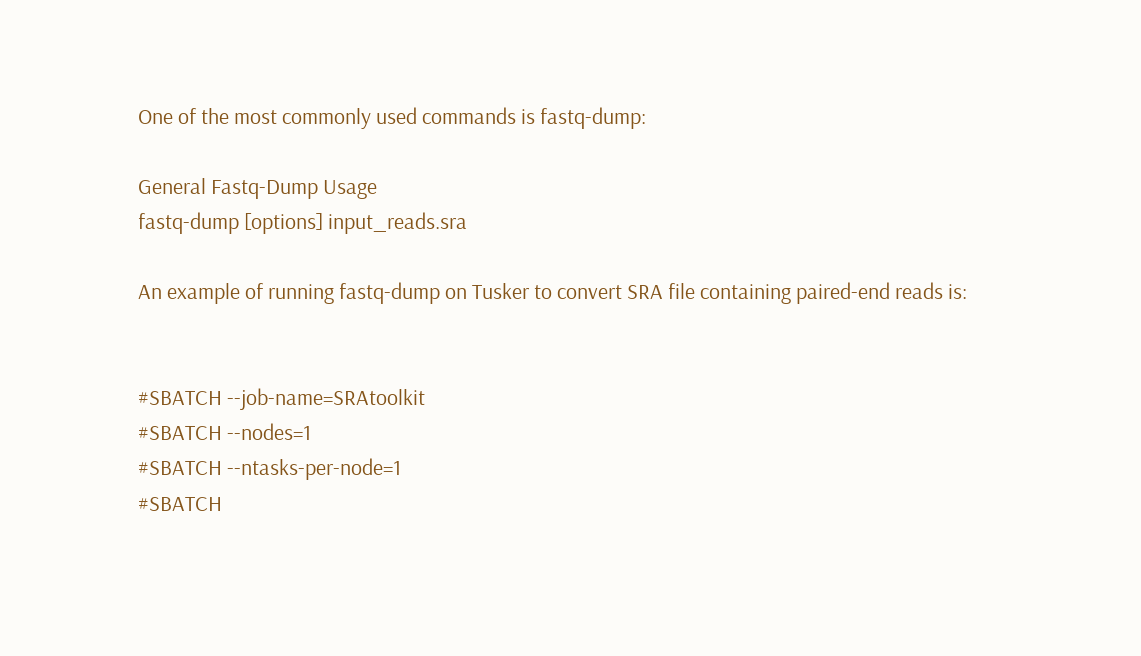One of the most commonly used commands is fastq-dump:

General Fastq-Dump Usage
fastq-dump [options] input_reads.sra

An example of running fastq-dump on Tusker to convert SRA file containing paired-end reads is:


#SBATCH --job-name=SRAtoolkit
#SBATCH --nodes=1
#SBATCH --ntasks-per-node=1
#SBATCH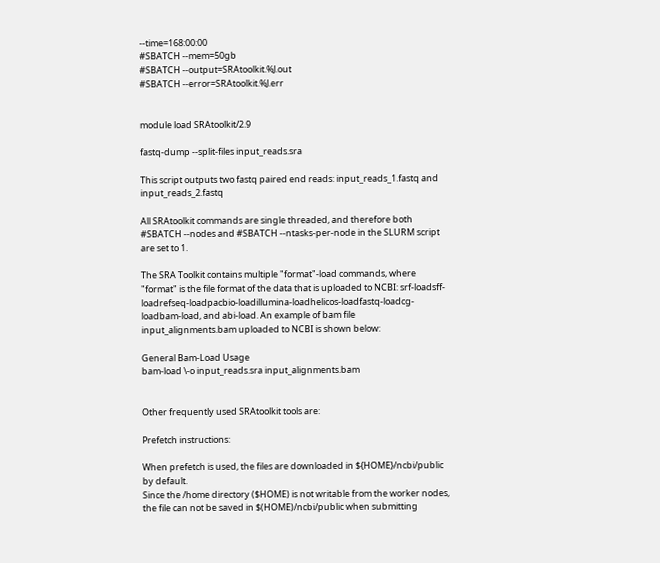--time=168:00:00
#SBATCH --mem=50gb
#SBATCH --output=SRAtoolkit.%J.out
#SBATCH --error=SRAtoolkit.%J.err


module load SRAtoolkit/2.9

fastq-dump --split-files input_reads.sra

This script outputs two fastq paired end reads: input_reads_1.fastq and input_reads_2.fastq

All SRAtoolkit commands are single threaded, and therefore both #SBATCH --nodes and #SBATCH --ntasks-per-node in the SLURM script are set to 1.

The SRA Toolkit contains multiple "format"-load commands, where "format" is the file format of the data that is uploaded to NCBI: srf-loadsff-loadrefseq-loadpacbio-loadillumina-loadhelicos-loadfastq-loadcg-loadbam-load, and abi-load. An example of bam file input_alignments.bam uploaded to NCBI is shown below:

General Bam-Load Usage
bam-load \-o input_reads.sra input_alignments.bam


Other frequently used SRAtoolkit tools are:

Prefetch instructions:

When prefetch is used, the files are downloaded in ${HOME}/ncbi/public by default.
Since the /home directory ($HOME) is not writable from the worker nodes, the file can not be saved in $(HOME)/ncbi/public when submitting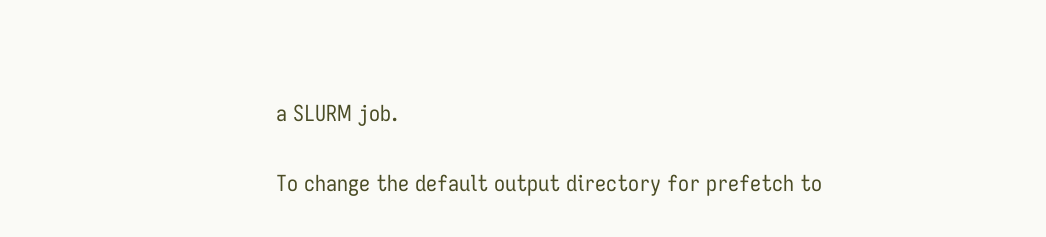a SLURM job.

To change the default output directory for prefetch to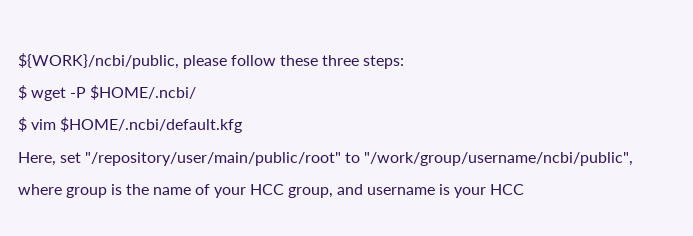${WORK}/ncbi/public, please follow these three steps:
$ wget -P $HOME/.ncbi/
$ vim $HOME/.ncbi/default.kfg
Here, set "/repository/user/main/public/root" to "/work/group/username/ncbi/public", where group is the name of your HCC group, and username is your HCC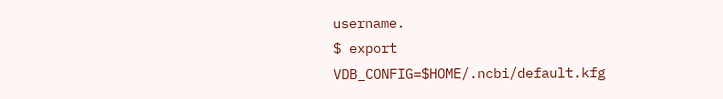username.
$ export VDB_CONFIG=$HOME/.ncbi/default.kfg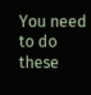You need to do these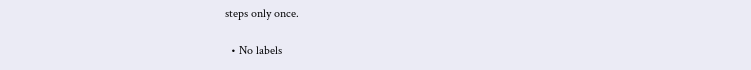steps only once.

  • No labels